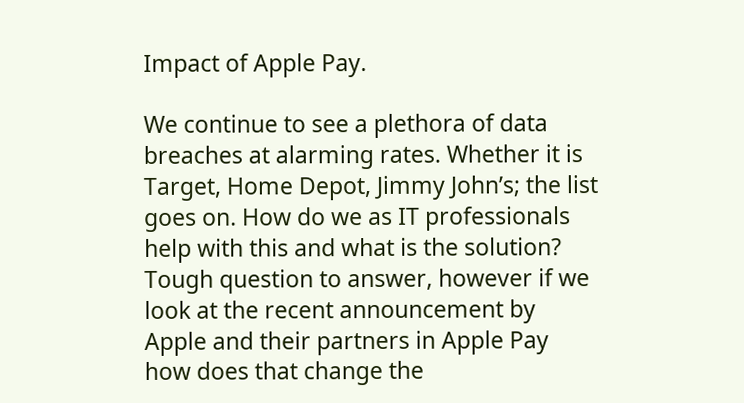Impact of Apple Pay.

We continue to see a plethora of data breaches at alarming rates. Whether it is Target, Home Depot, Jimmy John’s; the list goes on. How do we as IT professionals help with this and what is the solution? Tough question to answer, however if we look at the recent announcement by Apple and their partners in Apple Pay how does that change the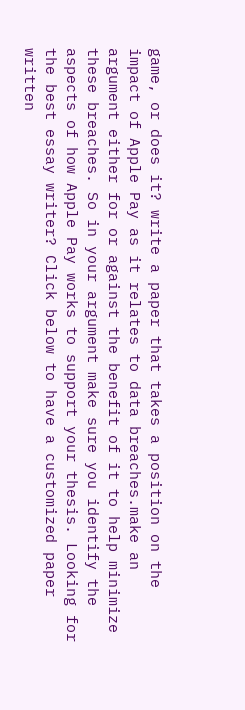game, or does it? write a paper that takes a position on the impact of Apple Pay as it relates to data breaches.make an argument either for or against the benefit of it to help minimize these breaches. So in your argument make sure you identify the aspects of how Apple Pay works to support your thesis. Looking for the best essay writer? Click below to have a customized paper written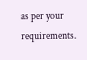as per your requirements.